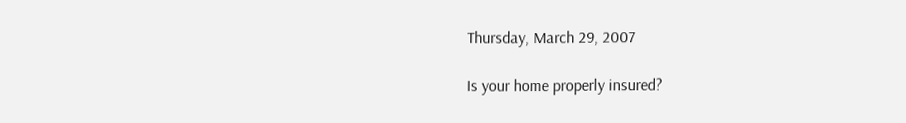Thursday, March 29, 2007

Is your home properly insured?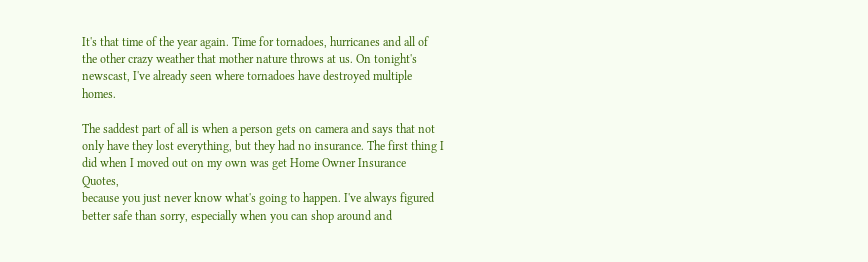It's that time of the year again. Time for tornadoes, hurricanes and all of the other crazy weather that mother nature throws at us. On tonight's newscast, I've already seen where tornadoes have destroyed multiple homes.

The saddest part of all is when a person gets on camera and says that not only have they lost everything, but they had no insurance. The first thing I did when I moved out on my own was get Home Owner Insurance Quotes,
because you just never know what's going to happen. I've always figured better safe than sorry, especially when you can shop around and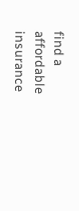find a affordable insurance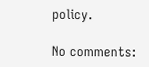policy.

No comments: